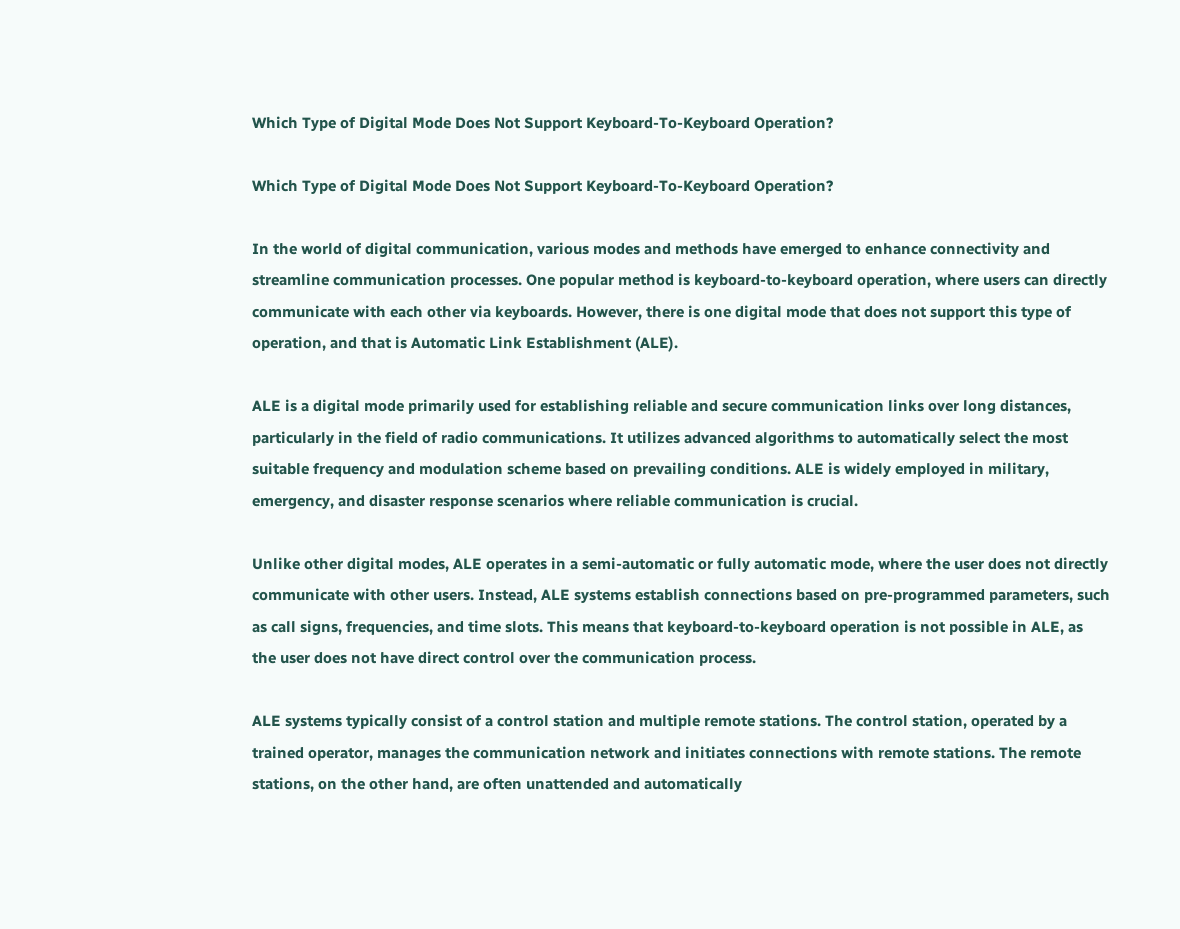Which Type of Digital Mode Does Not Support Keyboard-To-Keyboard Operation?

Which Type of Digital Mode Does Not Support Keyboard-To-Keyboard Operation?

In the world of digital communication, various modes and methods have emerged to enhance connectivity and streamline communication processes. One popular method is keyboard-to-keyboard operation, where users can directly communicate with each other via keyboards. However, there is one digital mode that does not support this type of operation, and that is Automatic Link Establishment (ALE).

ALE is a digital mode primarily used for establishing reliable and secure communication links over long distances, particularly in the field of radio communications. It utilizes advanced algorithms to automatically select the most suitable frequency and modulation scheme based on prevailing conditions. ALE is widely employed in military, emergency, and disaster response scenarios where reliable communication is crucial.

Unlike other digital modes, ALE operates in a semi-automatic or fully automatic mode, where the user does not directly communicate with other users. Instead, ALE systems establish connections based on pre-programmed parameters, such as call signs, frequencies, and time slots. This means that keyboard-to-keyboard operation is not possible in ALE, as the user does not have direct control over the communication process.

ALE systems typically consist of a control station and multiple remote stations. The control station, operated by a trained operator, manages the communication network and initiates connections with remote stations. The remote stations, on the other hand, are often unattended and automatically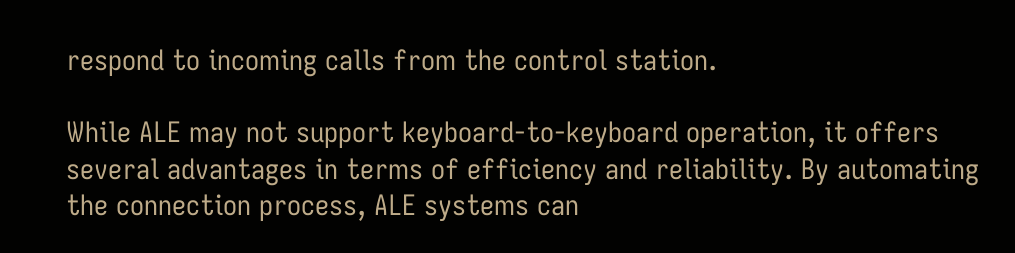respond to incoming calls from the control station.

While ALE may not support keyboard-to-keyboard operation, it offers several advantages in terms of efficiency and reliability. By automating the connection process, ALE systems can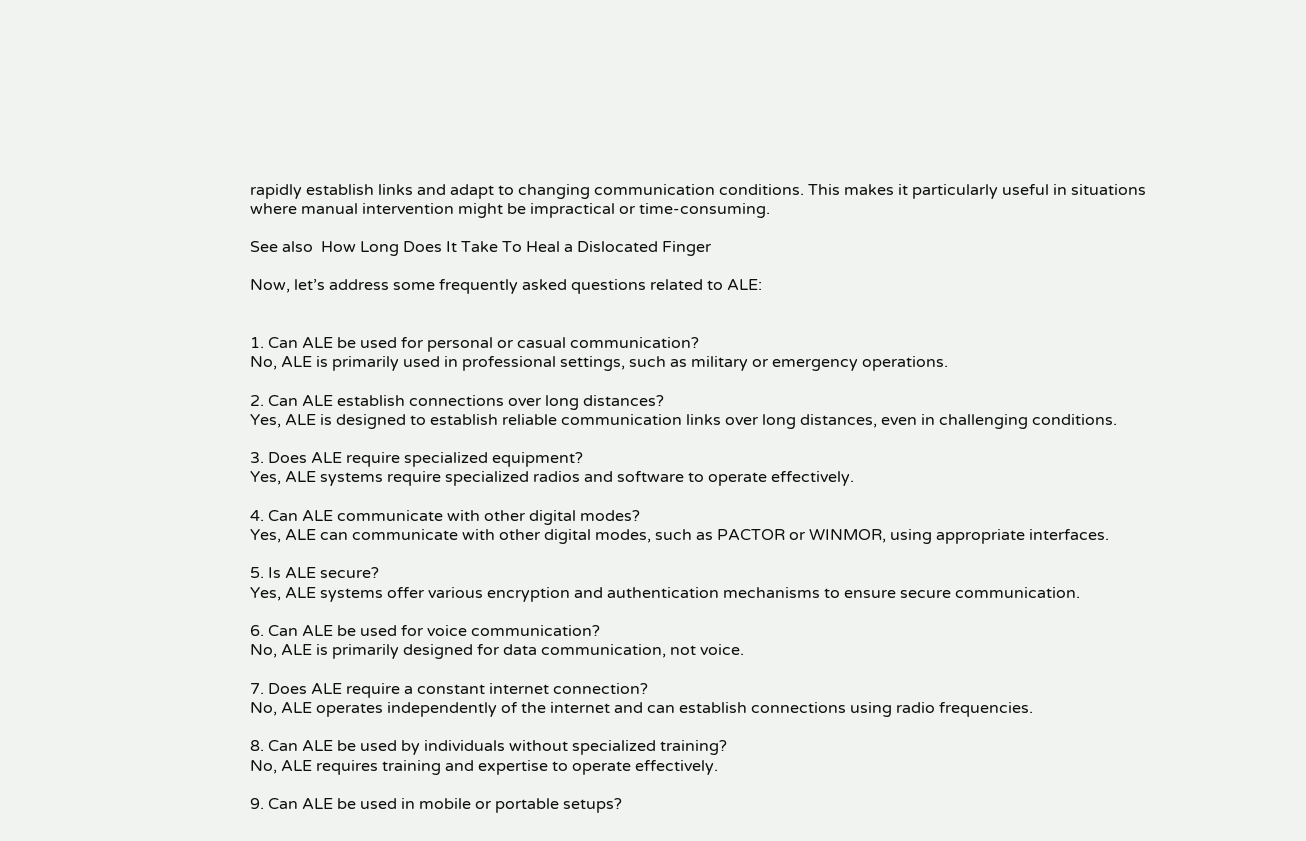rapidly establish links and adapt to changing communication conditions. This makes it particularly useful in situations where manual intervention might be impractical or time-consuming.

See also  How Long Does It Take To Heal a Dislocated Finger

Now, let’s address some frequently asked questions related to ALE:


1. Can ALE be used for personal or casual communication?
No, ALE is primarily used in professional settings, such as military or emergency operations.

2. Can ALE establish connections over long distances?
Yes, ALE is designed to establish reliable communication links over long distances, even in challenging conditions.

3. Does ALE require specialized equipment?
Yes, ALE systems require specialized radios and software to operate effectively.

4. Can ALE communicate with other digital modes?
Yes, ALE can communicate with other digital modes, such as PACTOR or WINMOR, using appropriate interfaces.

5. Is ALE secure?
Yes, ALE systems offer various encryption and authentication mechanisms to ensure secure communication.

6. Can ALE be used for voice communication?
No, ALE is primarily designed for data communication, not voice.

7. Does ALE require a constant internet connection?
No, ALE operates independently of the internet and can establish connections using radio frequencies.

8. Can ALE be used by individuals without specialized training?
No, ALE requires training and expertise to operate effectively.

9. Can ALE be used in mobile or portable setups?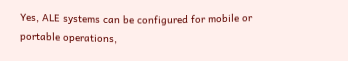Yes, ALE systems can be configured for mobile or portable operations,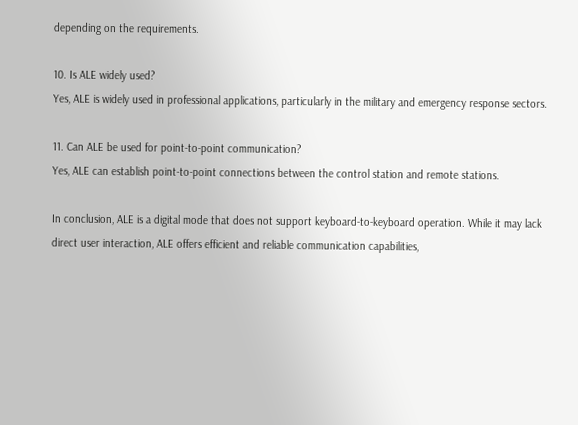depending on the requirements.

10. Is ALE widely used?
Yes, ALE is widely used in professional applications, particularly in the military and emergency response sectors.

11. Can ALE be used for point-to-point communication?
Yes, ALE can establish point-to-point connections between the control station and remote stations.

In conclusion, ALE is a digital mode that does not support keyboard-to-keyboard operation. While it may lack direct user interaction, ALE offers efficient and reliable communication capabilities,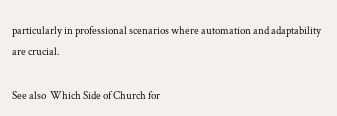particularly in professional scenarios where automation and adaptability are crucial.

See also  Which Side of Church for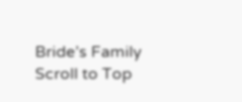Bride’s Family
Scroll to Top